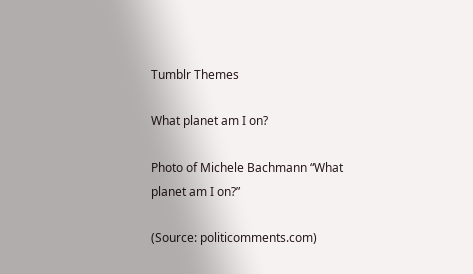Tumblr Themes

What planet am I on?

Photo of Michele Bachmann “What planet am I on?”

(Source: politicomments.com)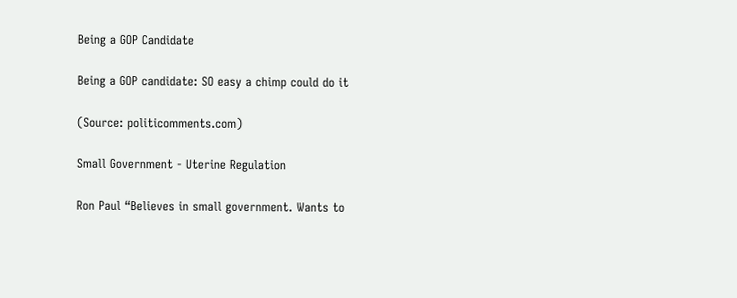Being a GOP Candidate

Being a GOP candidate: SO easy a chimp could do it

(Source: politicomments.com)

Small Government - Uterine Regulation

Ron Paul “Believes in small government. Wants to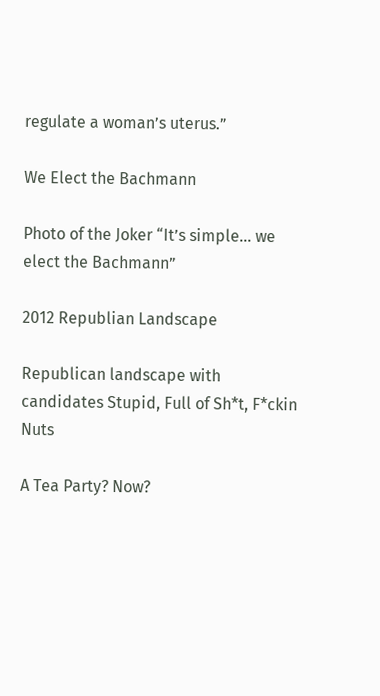regulate a woman’s uterus.”

We Elect the Bachmann

Photo of the Joker “It’s simple… we elect the Bachmann”

2012 Republian Landscape

Republican landscape with candidates Stupid, Full of Sh*t, F*ckin Nuts

A Tea Party? Now?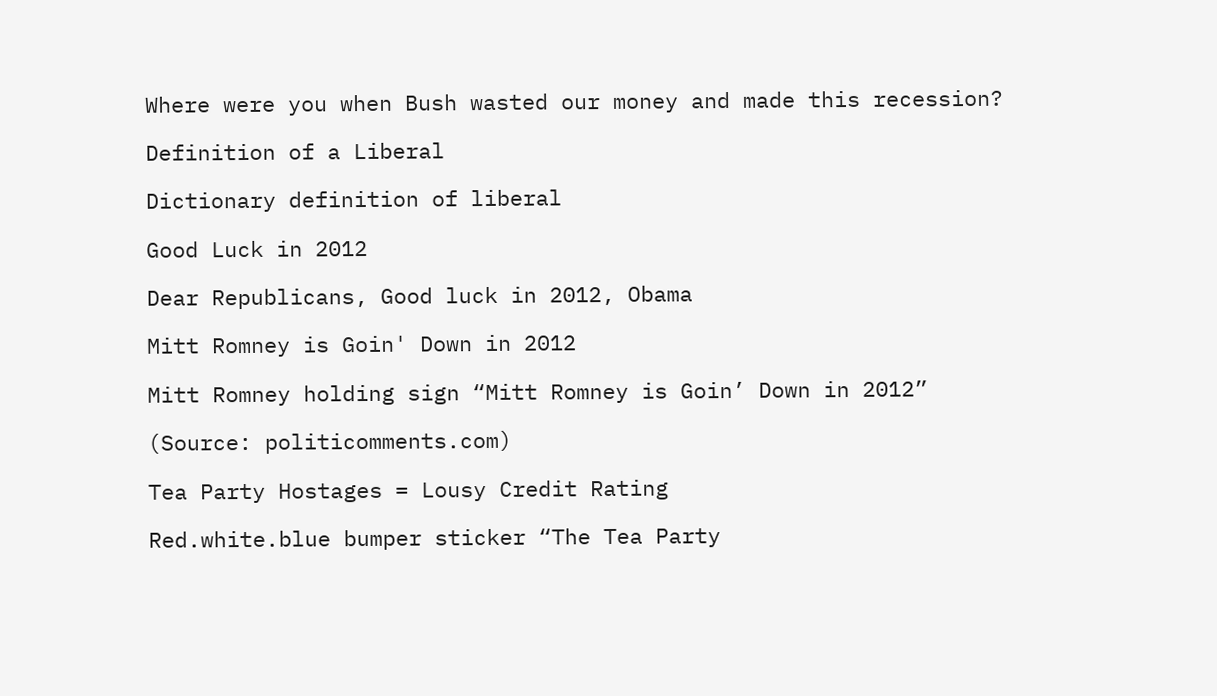Where were you when Bush wasted our money and made this recession?

Definition of a Liberal

Dictionary definition of liberal

Good Luck in 2012

Dear Republicans, Good luck in 2012, Obama

Mitt Romney is Goin' Down in 2012

Mitt Romney holding sign “Mitt Romney is Goin’ Down in 2012”

(Source: politicomments.com)

Tea Party Hostages = Lousy Credit Rating

Red.white.blue bumper sticker “The Tea Party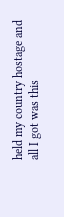held my country hostage and all I got was this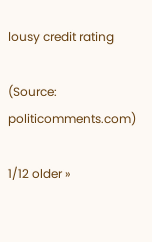lousy credit rating

(Source: politicomments.com)

1/12 older »